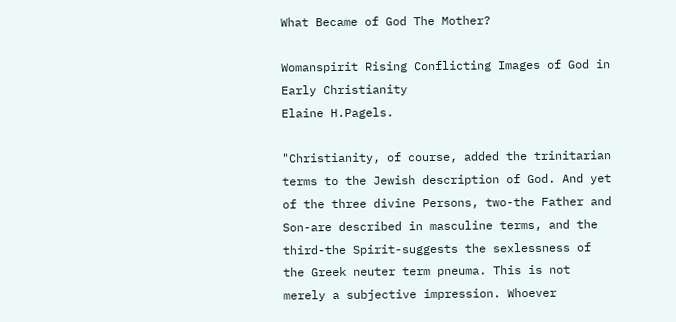What Became of God The Mother?

Womanspirit Rising Conflicting Images of God in Early Christianity
Elaine H.Pagels.

"Christianity, of course, added the trinitarian terms to the Jewish description of God. And yet of the three divine Persons, two-the Father and Son-are described in masculine terms, and the third-the Spirit-suggests the sexlessness of the Greek neuter term pneuma. This is not merely a subjective impression. Whoever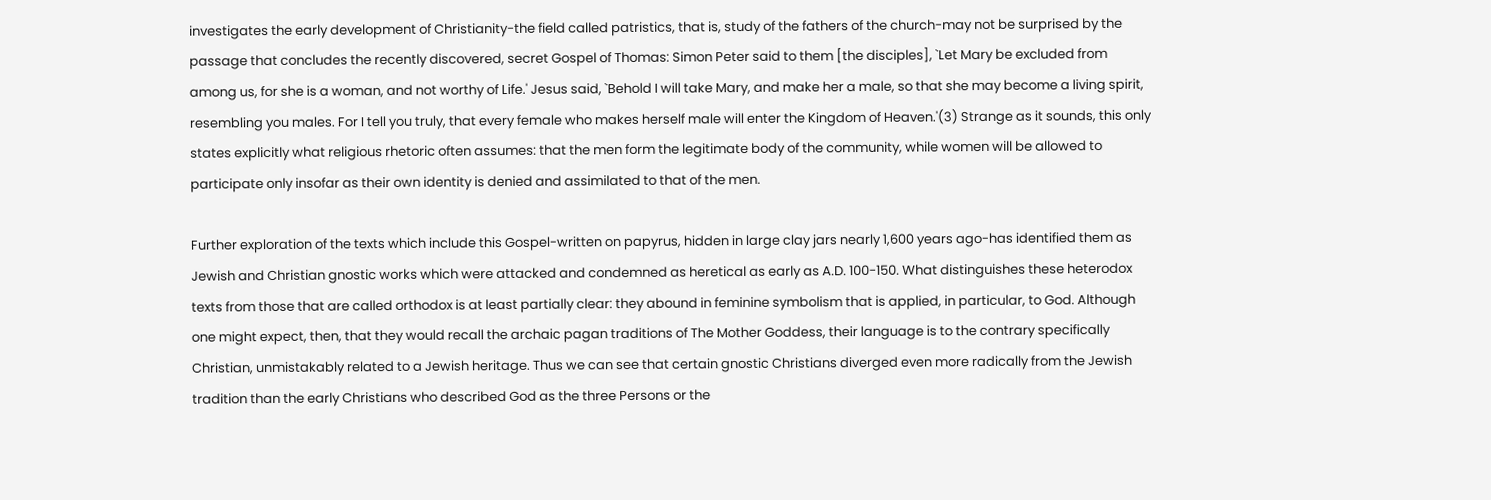investigates the early development of Christianity-the field called patristics, that is, study of the fathers of the church-may not be surprised by the passage that concludes the recently discovered, secret Gospel of Thomas: Simon Peter said to them [the disciples], `Let Mary be excluded from among us, for she is a woman, and not worthy of Life.' Jesus said, `Behold I will take Mary, and make her a male, so that she may become a living spirit, resembling you males. For I tell you truly, that every female who makes herself male will enter the Kingdom of Heaven.'(3) Strange as it sounds, this only states explicitly what religious rhetoric often assumes: that the men form the legitimate body of the community, while women will be allowed to participate only insofar as their own identity is denied and assimilated to that of the men.

Further exploration of the texts which include this Gospel-written on papyrus, hidden in large clay jars nearly 1,600 years ago-has identified them as Jewish and Christian gnostic works which were attacked and condemned as heretical as early as A.D. 100-150. What distinguishes these heterodox texts from those that are called orthodox is at least partially clear: they abound in feminine symbolism that is applied, in particular, to God. Although one might expect, then, that they would recall the archaic pagan traditions of The Mother Goddess, their language is to the contrary specifically Christian, unmistakably related to a Jewish heritage. Thus we can see that certain gnostic Christians diverged even more radically from the Jewish tradition than the early Christians who described God as the three Persons or the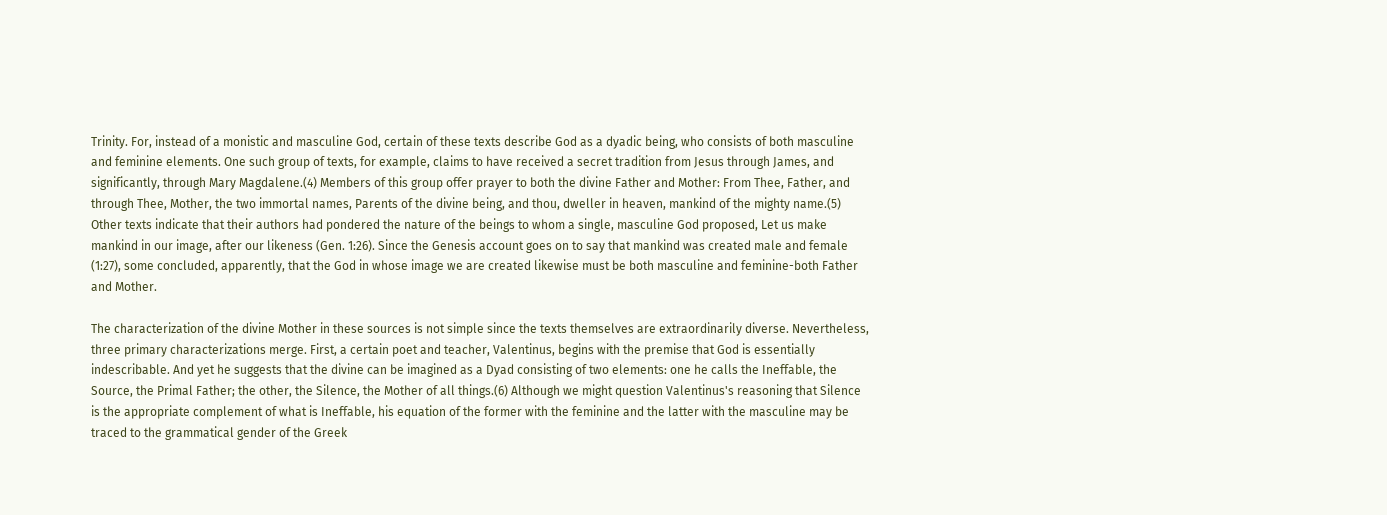Trinity. For, instead of a monistic and masculine God, certain of these texts describe God as a dyadic being, who consists of both masculine and feminine elements. One such group of texts, for example, claims to have received a secret tradition from Jesus through James, and significantly, through Mary Magdalene.(4) Members of this group offer prayer to both the divine Father and Mother: From Thee, Father, and through Thee, Mother, the two immortal names, Parents of the divine being, and thou, dweller in heaven, mankind of the mighty name.(5) Other texts indicate that their authors had pondered the nature of the beings to whom a single, masculine God proposed, Let us make mankind in our image, after our likeness (Gen. 1:26). Since the Genesis account goes on to say that mankind was created male and female (1:27), some concluded, apparently, that the God in whose image we are created likewise must be both masculine and feminine-both Father and Mother.

The characterization of the divine Mother in these sources is not simple since the texts themselves are extraordinarily diverse. Nevertheless, three primary characterizations merge. First, a certain poet and teacher, Valentinus, begins with the premise that God is essentially indescribable. And yet he suggests that the divine can be imagined as a Dyad consisting of two elements: one he calls the Ineffable, the Source, the Primal Father; the other, the Silence, the Mother of all things.(6) Although we might question Valentinus's reasoning that Silence is the appropriate complement of what is Ineffable, his equation of the former with the feminine and the latter with the masculine may be traced to the grammatical gender of the Greek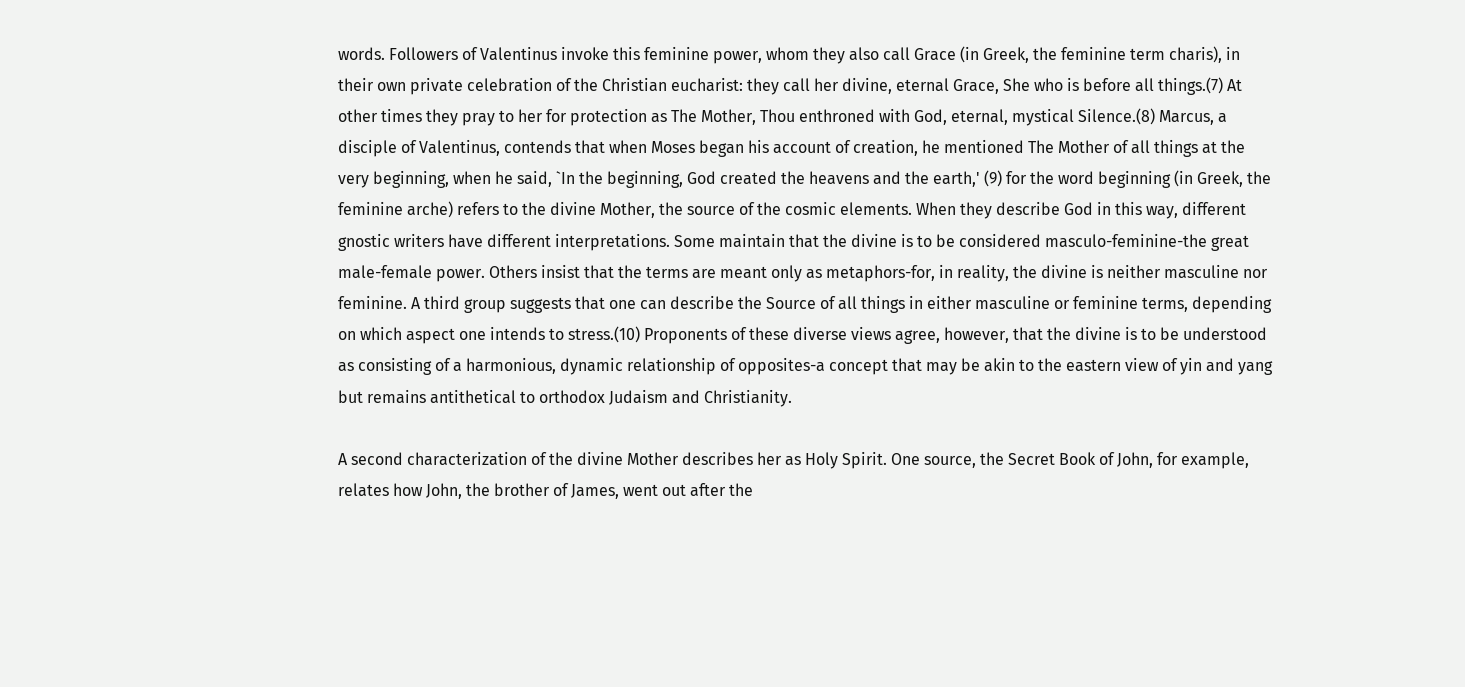words. Followers of Valentinus invoke this feminine power, whom they also call Grace (in Greek, the feminine term charis), in their own private celebration of the Christian eucharist: they call her divine, eternal Grace, She who is before all things.(7) At other times they pray to her for protection as The Mother, Thou enthroned with God, eternal, mystical Silence.(8) Marcus, a disciple of Valentinus, contends that when Moses began his account of creation, he mentioned The Mother of all things at the very beginning, when he said, `In the beginning, God created the heavens and the earth,' (9) for the word beginning (in Greek, the feminine arche) refers to the divine Mother, the source of the cosmic elements. When they describe God in this way, different gnostic writers have different interpretations. Some maintain that the divine is to be considered masculo-feminine-the great male-female power. Others insist that the terms are meant only as metaphors-for, in reality, the divine is neither masculine nor feminine. A third group suggests that one can describe the Source of all things in either masculine or feminine terms, depending on which aspect one intends to stress.(10) Proponents of these diverse views agree, however, that the divine is to be understood as consisting of a harmonious, dynamic relationship of opposites-a concept that may be akin to the eastern view of yin and yang but remains antithetical to orthodox Judaism and Christianity.

A second characterization of the divine Mother describes her as Holy Spirit. One source, the Secret Book of John, for example, relates how John, the brother of James, went out after the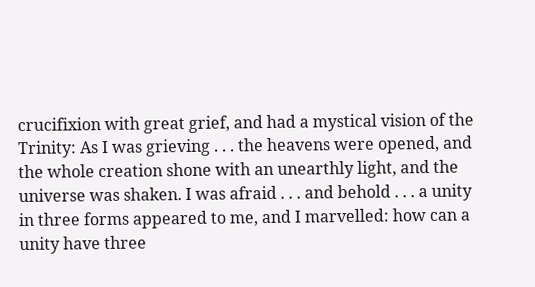crucifixion with great grief, and had a mystical vision of the Trinity: As I was grieving . . . the heavens were opened, and the whole creation shone with an unearthly light, and the universe was shaken. I was afraid . . . and behold . . . a unity in three forms appeared to me, and I marvelled: how can a unity have three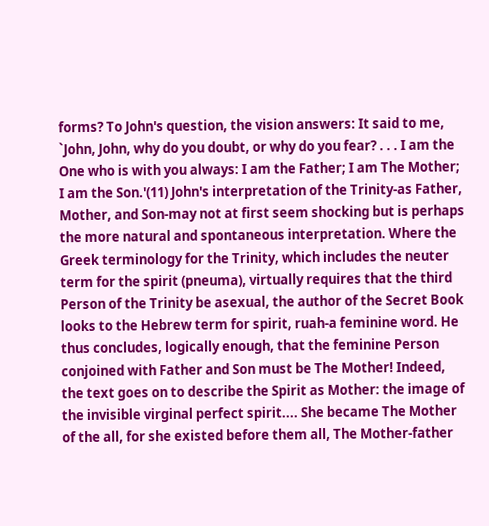forms? To John's question, the vision answers: It said to me, `John, John, why do you doubt, or why do you fear? . . . I am the One who is with you always: I am the Father; I am The Mother; I am the Son.'(11) John's interpretation of the Trinity-as Father, Mother, and Son-may not at first seem shocking but is perhaps the more natural and spontaneous interpretation. Where the Greek terminology for the Trinity, which includes the neuter term for the spirit (pneuma), virtually requires that the third Person of the Trinity be asexual, the author of the Secret Book looks to the Hebrew term for spirit, ruah-a feminine word. He thus concludes, logically enough, that the feminine Person conjoined with Father and Son must be The Mother! Indeed, the text goes on to describe the Spirit as Mother: the image of the invisible virginal perfect spirit.... She became The Mother of the all, for she existed before them all, The Mother-father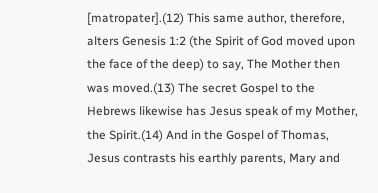[matropater].(12) This same author, therefore, alters Genesis 1:2 (the Spirit of God moved upon the face of the deep) to say, The Mother then was moved.(13) The secret Gospel to the Hebrews likewise has Jesus speak of my Mother, the Spirit.(14) And in the Gospel of Thomas, Jesus contrasts his earthly parents, Mary and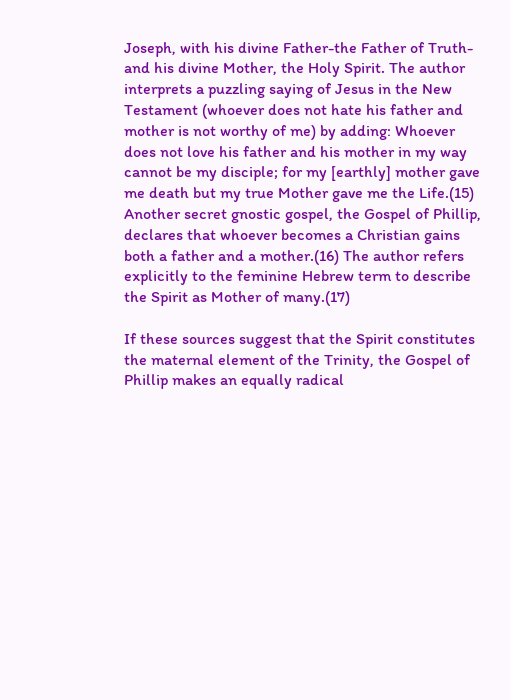Joseph, with his divine Father-the Father of Truth-and his divine Mother, the Holy Spirit. The author interprets a puzzling saying of Jesus in the New Testament (whoever does not hate his father and mother is not worthy of me) by adding: Whoever does not love his father and his mother in my way cannot be my disciple; for my [earthly] mother gave me death but my true Mother gave me the Life.(15) Another secret gnostic gospel, the Gospel of Phillip, declares that whoever becomes a Christian gains both a father and a mother.(16) The author refers explicitly to the feminine Hebrew term to describe the Spirit as Mother of many.(17)

If these sources suggest that the Spirit constitutes the maternal element of the Trinity, the Gospel of Phillip makes an equally radical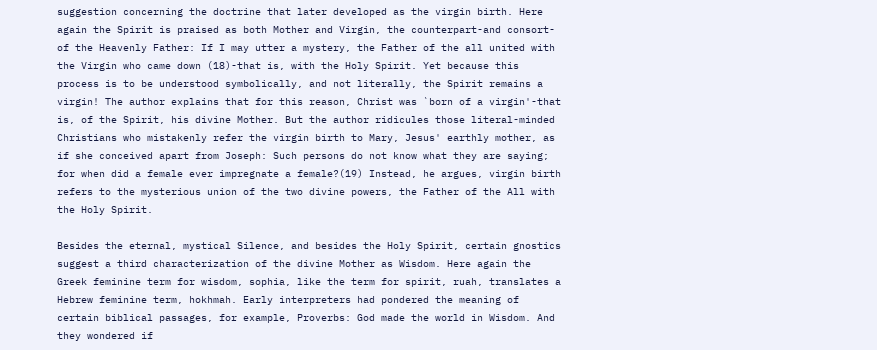suggestion concerning the doctrine that later developed as the virgin birth. Here again the Spirit is praised as both Mother and Virgin, the counterpart-and consort-of the Heavenly Father: If I may utter a mystery, the Father of the all united with the Virgin who came down (18)-that is, with the Holy Spirit. Yet because this process is to be understood symbolically, and not literally, the Spirit remains a virgin! The author explains that for this reason, Christ was `born of a virgin'-that is, of the Spirit, his divine Mother. But the author ridicules those literal-minded Christians who mistakenly refer the virgin birth to Mary, Jesus' earthly mother, as if she conceived apart from Joseph: Such persons do not know what they are saying; for when did a female ever impregnate a female?(19) Instead, he argues, virgin birth refers to the mysterious union of the two divine powers, the Father of the All with the Holy Spirit.

Besides the eternal, mystical Silence, and besides the Holy Spirit, certain gnostics suggest a third characterization of the divine Mother as Wisdom. Here again the Greek feminine term for wisdom, sophia, like the term for spirit, ruah, translates a Hebrew feminine term, hokhmah. Early interpreters had pondered the meaning of certain biblical passages, for example, Proverbs: God made the world in Wisdom. And they wondered if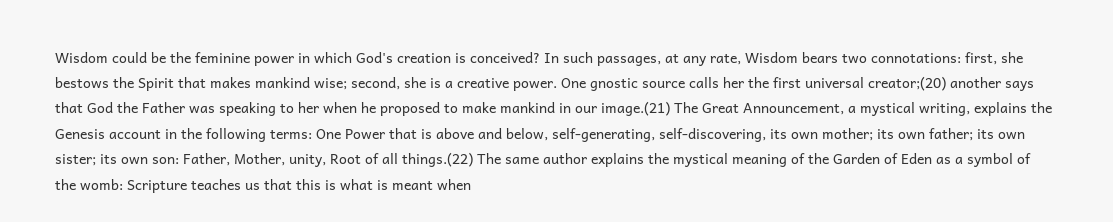Wisdom could be the feminine power in which God's creation is conceived? In such passages, at any rate, Wisdom bears two connotations: first, she bestows the Spirit that makes mankind wise; second, she is a creative power. One gnostic source calls her the first universal creator;(20) another says that God the Father was speaking to her when he proposed to make mankind in our image.(21) The Great Announcement, a mystical writing, explains the Genesis account in the following terms: One Power that is above and below, self-generating, self-discovering, its own mother; its own father; its own sister; its own son: Father, Mother, unity, Root of all things.(22) The same author explains the mystical meaning of the Garden of Eden as a symbol of the womb: Scripture teaches us that this is what is meant when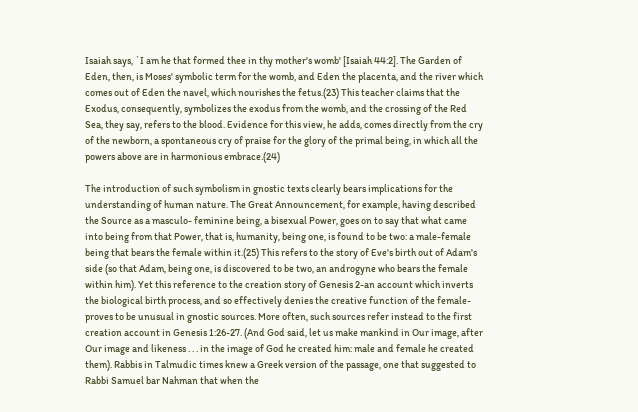Isaiah says, `I am he that formed thee in thy mother's womb' [Isaiah 44:2]. The Garden of Eden, then, is Moses' symbolic term for the womb, and Eden the placenta, and the river which comes out of Eden the navel, which nourishes the fetus.(23) This teacher claims that the Exodus, consequently, symbolizes the exodus from the womb, and the crossing of the Red Sea, they say, refers to the blood. Evidence for this view, he adds, comes directly from the cry of the newborn, a spontaneous cry of praise for the glory of the primal being, in which all the powers above are in harmonious embrace.(24)

The introduction of such symbolism in gnostic texts clearly bears implications for the understanding of human nature. The Great Announcement, for example, having described the Source as a masculo- feminine being, a bisexual Power, goes on to say that what came into being from that Power, that is, humanity, being one, is found to be two: a male-female being that bears the female within it.(25) This refers to the story of Eve's birth out of Adam's side (so that Adam, being one, is discovered to be two, an androgyne who bears the female within him). Yet this reference to the creation story of Genesis 2-an account which inverts the biological birth process, and so effectively denies the creative function of the female-proves to be unusual in gnostic sources. More often, such sources refer instead to the first creation account in Genesis 1:26-27. (And God said, let us make mankind in Our image, after Our image and likeness . . . in the image of God he created him: male and female he created them). Rabbis in Talmudic times knew a Greek version of the passage, one that suggested to Rabbi Samuel bar Nahman that when the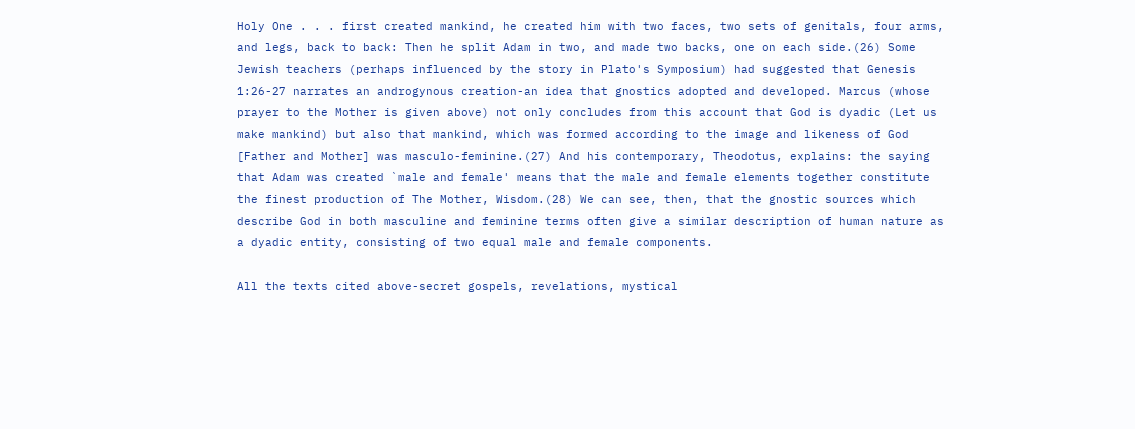Holy One . . . first created mankind, he created him with two faces, two sets of genitals, four arms, and legs, back to back: Then he split Adam in two, and made two backs, one on each side.(26) Some Jewish teachers (perhaps influenced by the story in Plato's Symposium) had suggested that Genesis 1:26-27 narrates an androgynous creation-an idea that gnostics adopted and developed. Marcus (whose prayer to the Mother is given above) not only concludes from this account that God is dyadic (Let us make mankind) but also that mankind, which was formed according to the image and likeness of God [Father and Mother] was masculo-feminine.(27) And his contemporary, Theodotus, explains: the saying that Adam was created `male and female' means that the male and female elements together constitute the finest production of The Mother, Wisdom.(28) We can see, then, that the gnostic sources which describe God in both masculine and feminine terms often give a similar description of human nature as a dyadic entity, consisting of two equal male and female components.

All the texts cited above-secret gospels, revelations, mystical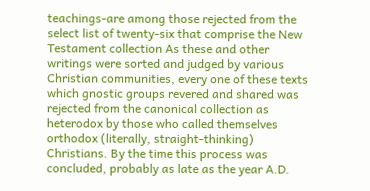teachings-are among those rejected from the select list of twenty-six that comprise the New Testament collection As these and other writings were sorted and judged by various Christian communities, every one of these texts which gnostic groups revered and shared was rejected from the canonical collection as heterodox by those who called themselves orthodox (literally, straight-thinking) Christians. By the time this process was concluded, probably as late as the year A.D.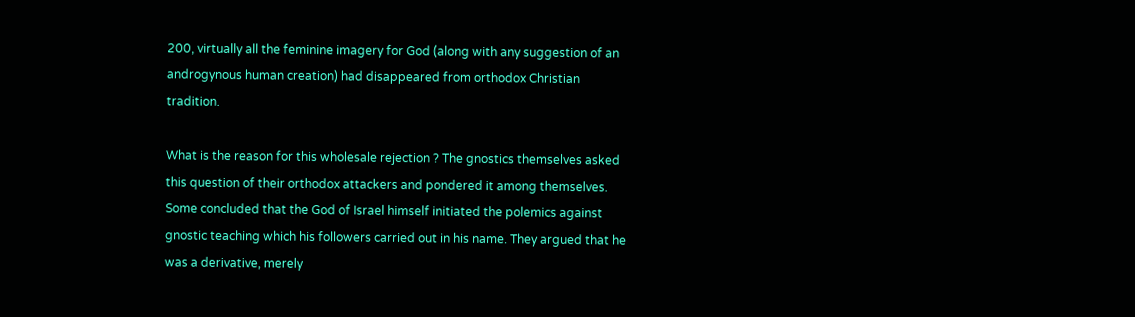200, virtually all the feminine imagery for God (along with any suggestion of an androgynous human creation) had disappeared from orthodox Christian tradition.

What is the reason for this wholesale rejection ? The gnostics themselves asked this question of their orthodox attackers and pondered it among themselves. Some concluded that the God of Israel himself initiated the polemics against gnostic teaching which his followers carried out in his name. They argued that he was a derivative, merely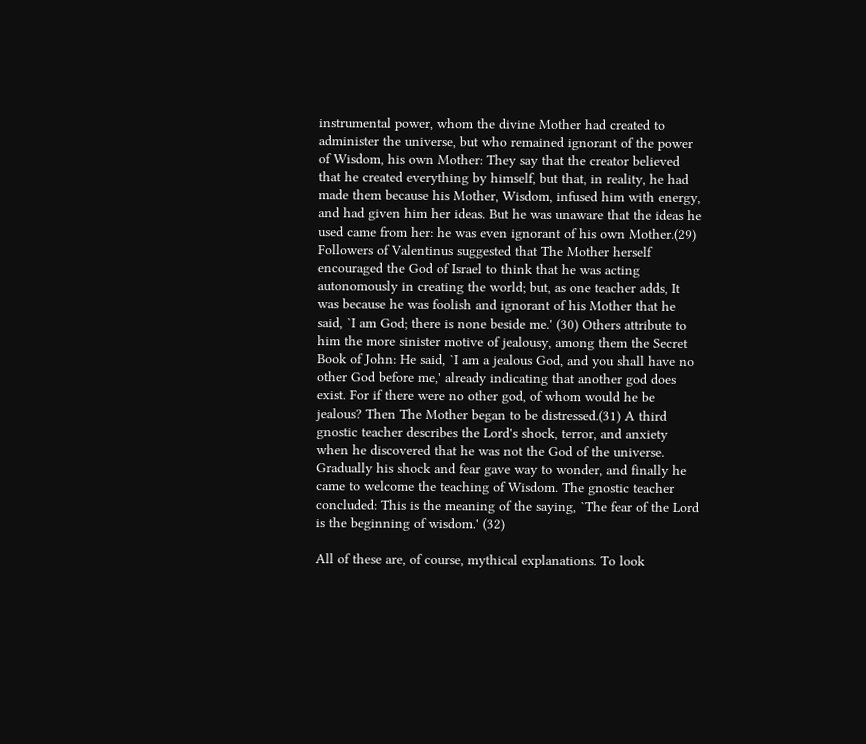instrumental power, whom the divine Mother had created to administer the universe, but who remained ignorant of the power of Wisdom, his own Mother: They say that the creator believed that he created everything by himself, but that, in reality, he had made them because his Mother, Wisdom, infused him with energy, and had given him her ideas. But he was unaware that the ideas he used came from her: he was even ignorant of his own Mother.(29) Followers of Valentinus suggested that The Mother herself encouraged the God of Israel to think that he was acting autonomously in creating the world; but, as one teacher adds, It was because he was foolish and ignorant of his Mother that he said, `I am God; there is none beside me.' (30) Others attribute to him the more sinister motive of jealousy, among them the Secret Book of John: He said, `I am a jealous God, and you shall have no other God before me,' already indicating that another god does exist. For if there were no other god, of whom would he be jealous? Then The Mother began to be distressed.(31) A third gnostic teacher describes the Lord's shock, terror, and anxiety when he discovered that he was not the God of the universe. Gradually his shock and fear gave way to wonder, and finally he came to welcome the teaching of Wisdom. The gnostic teacher concluded: This is the meaning of the saying, `The fear of the Lord is the beginning of wisdom.' (32)

All of these are, of course, mythical explanations. To look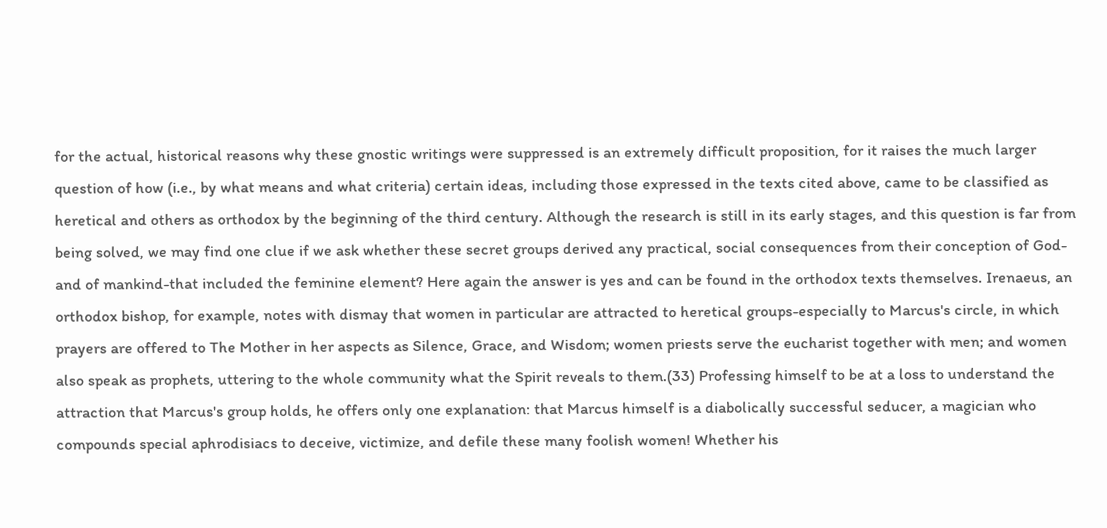for the actual, historical reasons why these gnostic writings were suppressed is an extremely difficult proposition, for it raises the much larger question of how (i.e., by what means and what criteria) certain ideas, including those expressed in the texts cited above, came to be classified as heretical and others as orthodox by the beginning of the third century. Although the research is still in its early stages, and this question is far from being solved, we may find one clue if we ask whether these secret groups derived any practical, social consequences from their conception of God-and of mankind-that included the feminine element? Here again the answer is yes and can be found in the orthodox texts themselves. Irenaeus, an orthodox bishop, for example, notes with dismay that women in particular are attracted to heretical groups-especially to Marcus's circle, in which prayers are offered to The Mother in her aspects as Silence, Grace, and Wisdom; women priests serve the eucharist together with men; and women also speak as prophets, uttering to the whole community what the Spirit reveals to them.(33) Professing himself to be at a loss to understand the attraction that Marcus's group holds, he offers only one explanation: that Marcus himself is a diabolically successful seducer, a magician who compounds special aphrodisiacs to deceive, victimize, and defile these many foolish women! Whether his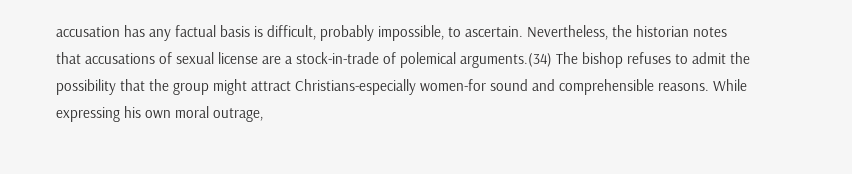accusation has any factual basis is difficult, probably impossible, to ascertain. Nevertheless, the historian notes that accusations of sexual license are a stock-in-trade of polemical arguments.(34) The bishop refuses to admit the possibility that the group might attract Christians-especially women-for sound and comprehensible reasons. While expressing his own moral outrage,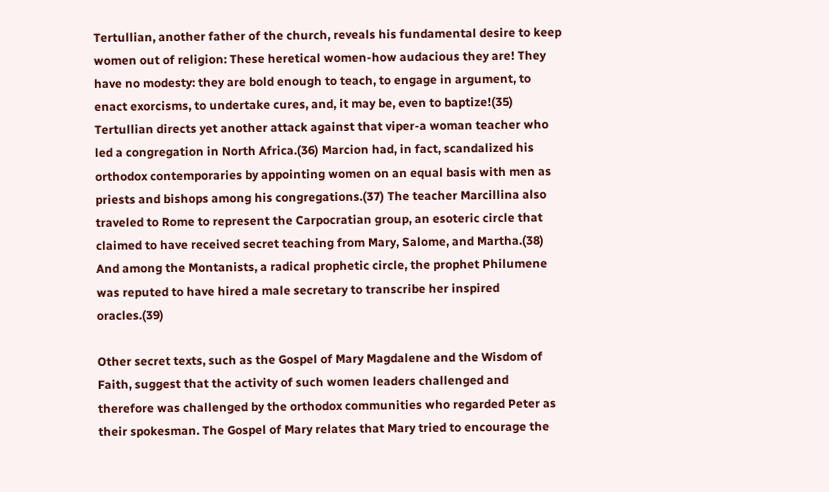Tertullian, another father of the church, reveals his fundamental desire to keep women out of religion: These heretical women-how audacious they are! They have no modesty: they are bold enough to teach, to engage in argument, to enact exorcisms, to undertake cures, and, it may be, even to baptize!(35) Tertullian directs yet another attack against that viper-a woman teacher who led a congregation in North Africa.(36) Marcion had, in fact, scandalized his orthodox contemporaries by appointing women on an equal basis with men as priests and bishops among his congregations.(37) The teacher Marcillina also traveled to Rome to represent the Carpocratian group, an esoteric circle that claimed to have received secret teaching from Mary, Salome, and Martha.(38) And among the Montanists, a radical prophetic circle, the prophet Philumene was reputed to have hired a male secretary to transcribe her inspired oracles.(39)

Other secret texts, such as the Gospel of Mary Magdalene and the Wisdom of Faith, suggest that the activity of such women leaders challenged and therefore was challenged by the orthodox communities who regarded Peter as their spokesman. The Gospel of Mary relates that Mary tried to encourage the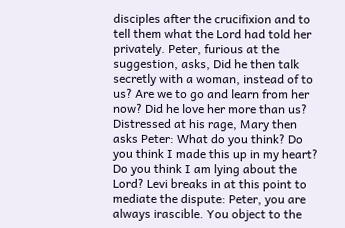disciples after the crucifixion and to tell them what the Lord had told her privately. Peter, furious at the suggestion, asks, Did he then talk secretly with a woman, instead of to us? Are we to go and learn from her now? Did he love her more than us? Distressed at his rage, Mary then asks Peter: What do you think? Do you think I made this up in my heart? Do you think I am lying about the Lord? Levi breaks in at this point to mediate the dispute: Peter, you are always irascible. You object to the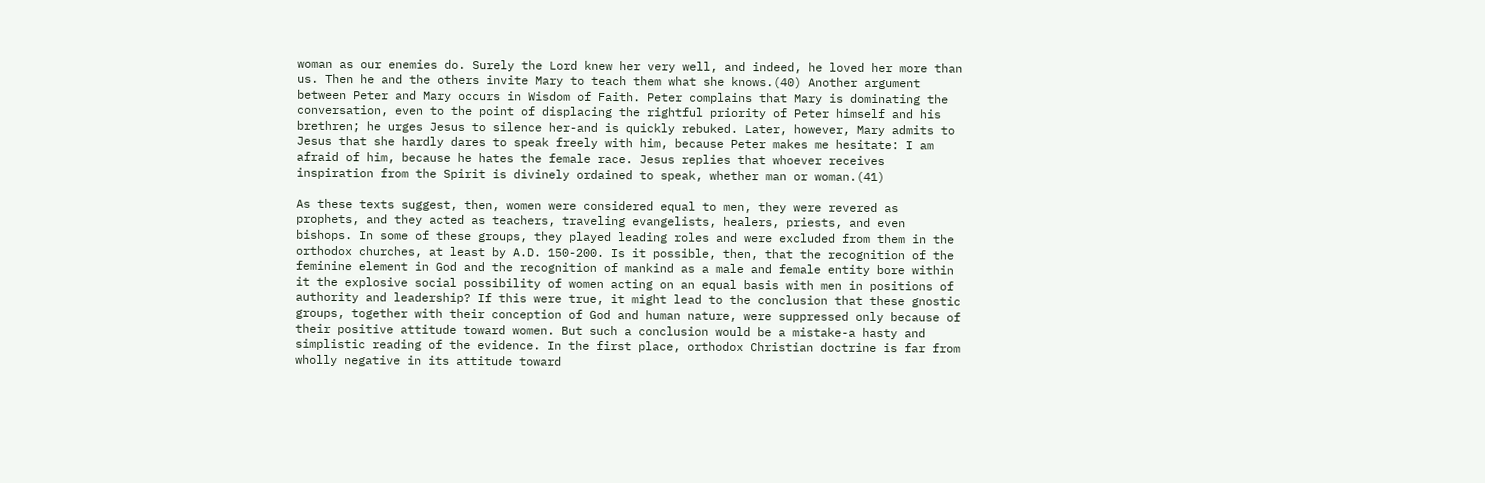woman as our enemies do. Surely the Lord knew her very well, and indeed, he loved her more than us. Then he and the others invite Mary to teach them what she knows.(40) Another argument between Peter and Mary occurs in Wisdom of Faith. Peter complains that Mary is dominating the conversation, even to the point of displacing the rightful priority of Peter himself and his brethren; he urges Jesus to silence her-and is quickly rebuked. Later, however, Mary admits to Jesus that she hardly dares to speak freely with him, because Peter makes me hesitate: I am afraid of him, because he hates the female race. Jesus replies that whoever receives inspiration from the Spirit is divinely ordained to speak, whether man or woman.(41)

As these texts suggest, then, women were considered equal to men, they were revered as prophets, and they acted as teachers, traveling evangelists, healers, priests, and even bishops. In some of these groups, they played leading roles and were excluded from them in the orthodox churches, at least by A.D. 150-200. Is it possible, then, that the recognition of the feminine element in God and the recognition of mankind as a male and female entity bore within it the explosive social possibility of women acting on an equal basis with men in positions of authority and leadership? If this were true, it might lead to the conclusion that these gnostic groups, together with their conception of God and human nature, were suppressed only because of their positive attitude toward women. But such a conclusion would be a mistake-a hasty and simplistic reading of the evidence. In the first place, orthodox Christian doctrine is far from wholly negative in its attitude toward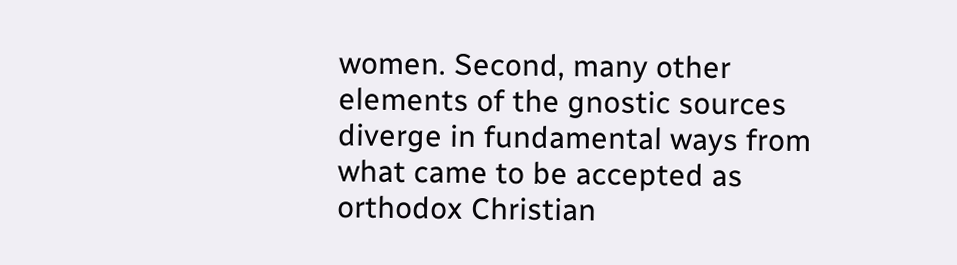women. Second, many other elements of the gnostic sources diverge in fundamental ways from what came to be accepted as orthodox Christian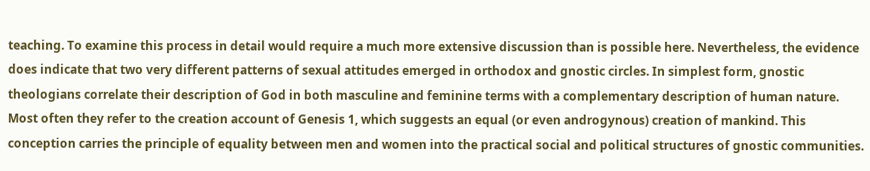teaching. To examine this process in detail would require a much more extensive discussion than is possible here. Nevertheless, the evidence does indicate that two very different patterns of sexual attitudes emerged in orthodox and gnostic circles. In simplest form, gnostic theologians correlate their description of God in both masculine and feminine terms with a complementary description of human nature. Most often they refer to the creation account of Genesis 1, which suggests an equal (or even androgynous) creation of mankind. This conception carries the principle of equality between men and women into the practical social and political structures of gnostic communities.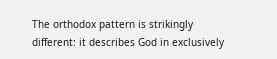The orthodox pattern is strikingly different: it describes God in exclusively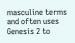masculine terms and often uses Genesis 2 to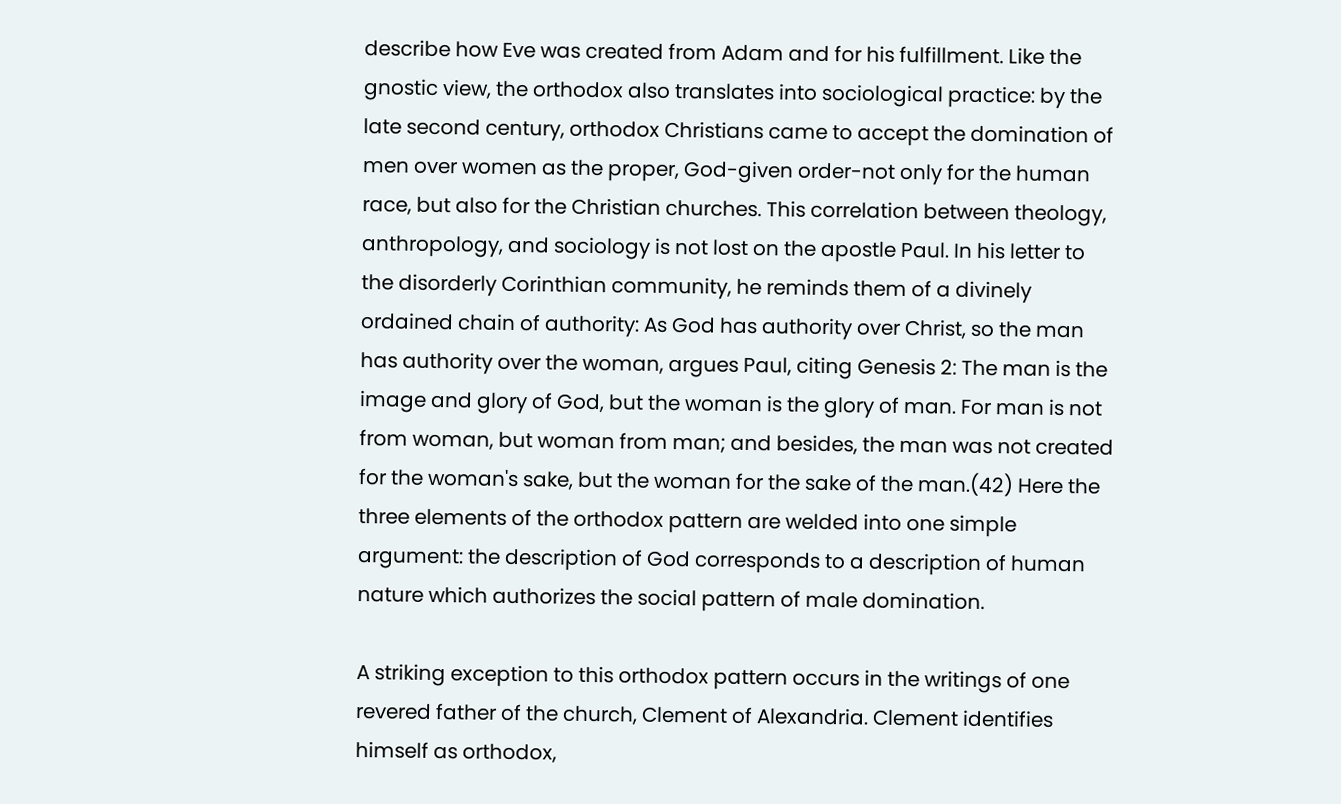describe how Eve was created from Adam and for his fulfillment. Like the gnostic view, the orthodox also translates into sociological practice: by the late second century, orthodox Christians came to accept the domination of men over women as the proper, God-given order-not only for the human race, but also for the Christian churches. This correlation between theology, anthropology, and sociology is not lost on the apostle Paul. In his letter to the disorderly Corinthian community, he reminds them of a divinely ordained chain of authority: As God has authority over Christ, so the man has authority over the woman, argues Paul, citing Genesis 2: The man is the image and glory of God, but the woman is the glory of man. For man is not from woman, but woman from man; and besides, the man was not created for the woman's sake, but the woman for the sake of the man.(42) Here the three elements of the orthodox pattern are welded into one simple argument: the description of God corresponds to a description of human nature which authorizes the social pattern of male domination.

A striking exception to this orthodox pattern occurs in the writings of one revered father of the church, Clement of Alexandria. Clement identifies himself as orthodox,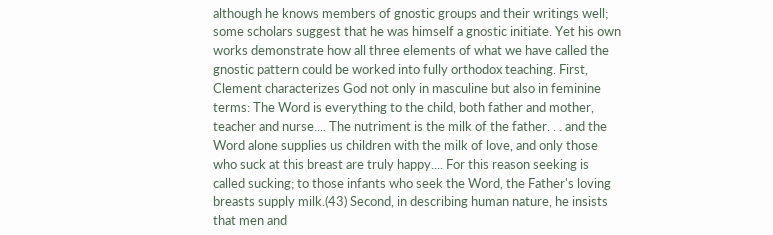although he knows members of gnostic groups and their writings well; some scholars suggest that he was himself a gnostic initiate. Yet his own works demonstrate how all three elements of what we have called the gnostic pattern could be worked into fully orthodox teaching. First, Clement characterizes God not only in masculine but also in feminine terms: The Word is everything to the child, both father and mother, teacher and nurse.... The nutriment is the milk of the father. . . and the Word alone supplies us children with the milk of love, and only those who suck at this breast are truly happy.... For this reason seeking is called sucking; to those infants who seek the Word, the Father's loving breasts supply milk.(43) Second, in describing human nature, he insists that men and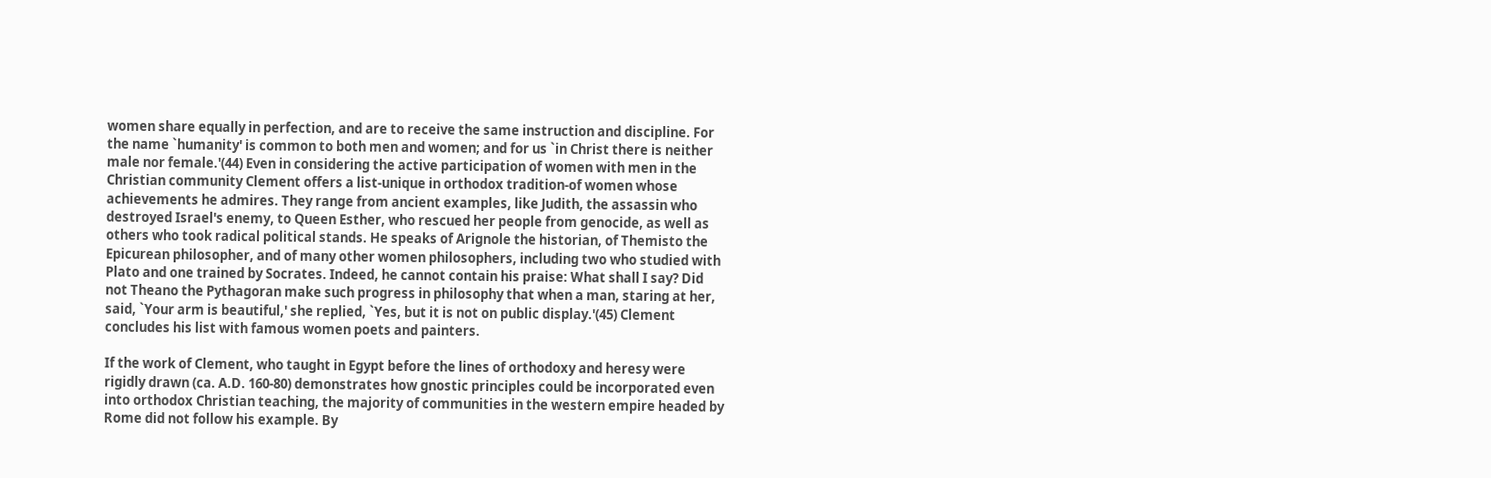women share equally in perfection, and are to receive the same instruction and discipline. For the name `humanity' is common to both men and women; and for us `in Christ there is neither male nor female.'(44) Even in considering the active participation of women with men in the Christian community Clement offers a list-unique in orthodox tradition-of women whose achievements he admires. They range from ancient examples, like Judith, the assassin who destroyed Israel's enemy, to Queen Esther, who rescued her people from genocide, as well as others who took radical political stands. He speaks of Arignole the historian, of Themisto the Epicurean philosopher, and of many other women philosophers, including two who studied with Plato and one trained by Socrates. Indeed, he cannot contain his praise: What shall I say? Did not Theano the Pythagoran make such progress in philosophy that when a man, staring at her, said, `Your arm is beautiful,' she replied, `Yes, but it is not on public display.'(45) Clement concludes his list with famous women poets and painters.

If the work of Clement, who taught in Egypt before the lines of orthodoxy and heresy were rigidly drawn (ca. A.D. 160-80) demonstrates how gnostic principles could be incorporated even into orthodox Christian teaching, the majority of communities in the western empire headed by Rome did not follow his example. By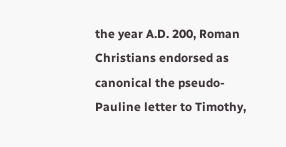the year A.D. 200, Roman Christians endorsed as canonical the pseudo-Pauline letter to Timothy,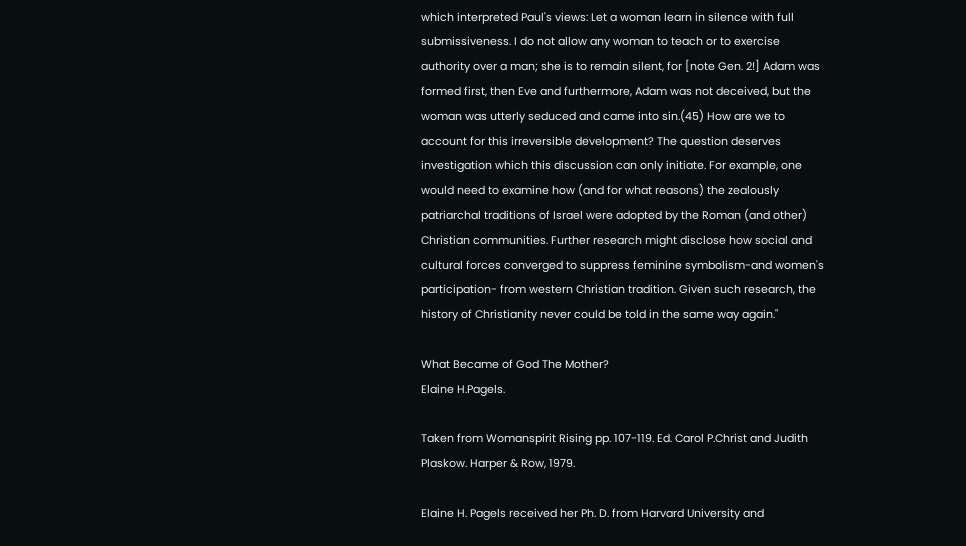which interpreted Paul's views: Let a woman learn in silence with full submissiveness. I do not allow any woman to teach or to exercise authority over a man; she is to remain silent, for [note Gen. 2!] Adam was formed first, then Eve and furthermore, Adam was not deceived, but the woman was utterly seduced and came into sin.(45) How are we to account for this irreversible development? The question deserves investigation which this discussion can only initiate. For example, one would need to examine how (and for what reasons) the zealously patriarchal traditions of Israel were adopted by the Roman (and other) Christian communities. Further research might disclose how social and cultural forces converged to suppress feminine symbolism-and women's participation- from western Christian tradition. Given such research, the history of Christianity never could be told in the same way again."

What Became of God The Mother?
Elaine H.Pagels.

Taken from Womanspirit Rising pp. 107-119. Ed. Carol P.Christ and Judith Plaskow. Harper & Row, 1979.

Elaine H. Pagels received her Ph. D. from Harvard University and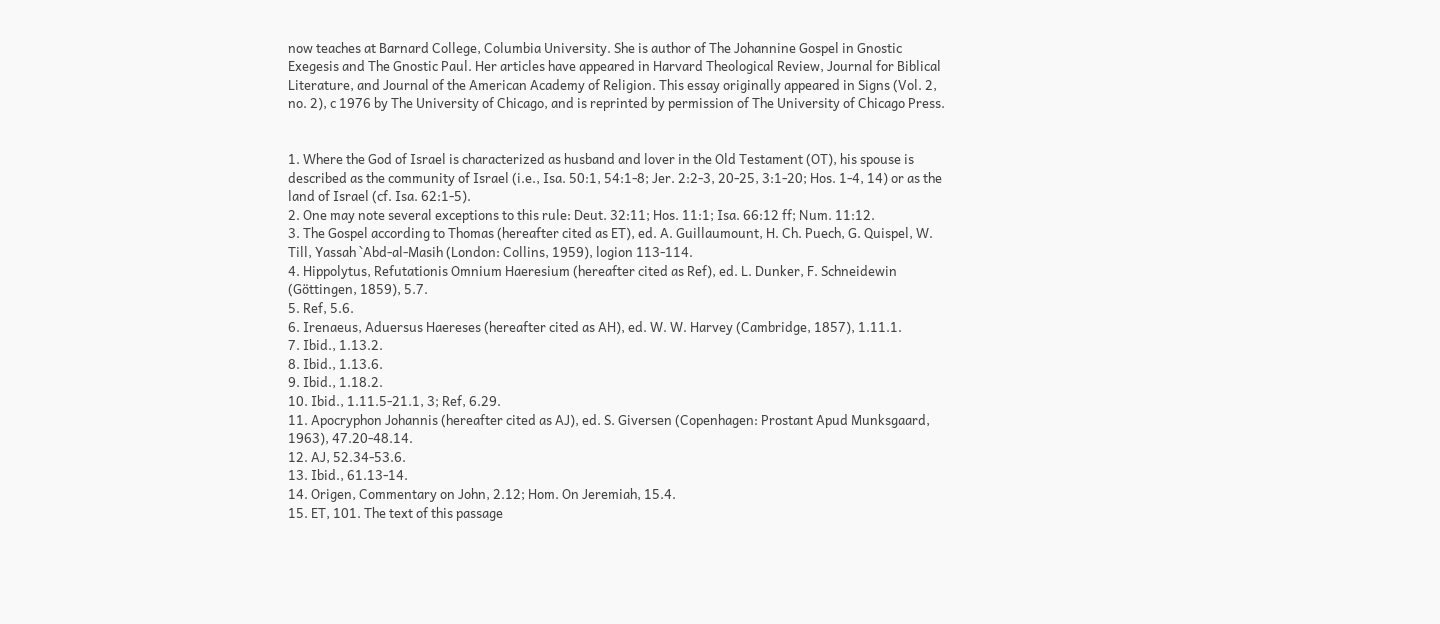now teaches at Barnard College, Columbia University. She is author of The Johannine Gospel in Gnostic Exegesis and The Gnostic Paul. Her articles have appeared in Harvard Theological Review, Journal for Biblical Literature, and Journal of the American Academy of Religion. This essay originally appeared in Signs (Vol. 2, no. 2), c 1976 by The University of Chicago, and is reprinted by permission of The University of Chicago Press.


1. Where the God of Israel is characterized as husband and lover in the Old Testament (OT), his spouse is described as the community of Israel (i.e., Isa. 50:1, 54:1-8; Jer. 2:2-3, 20-25, 3:1-20; Hos. 1-4, 14) or as the land of Israel (cf. Isa. 62:1-5).
2. One may note several exceptions to this rule: Deut. 32:11; Hos. 11:1; Isa. 66:12 ff; Num. 11:12.
3. The Gospel according to Thomas (hereafter cited as ET), ed. A. Guillaumount, H. Ch. Puech, G. Quispel, W. Till, Yassah `Abd-al-Masih (London: Collins, 1959), logion 113-114.
4. Hippolytus, Refutationis Omnium Haeresium (hereafter cited as Ref), ed. L. Dunker, F. Schneidewin (Göttingen, 1859), 5.7.
5. Ref, 5.6.
6. Irenaeus, Aduersus Haereses (hereafter cited as AH), ed. W. W. Harvey (Cambridge, 1857), 1.11.1.
7. Ibid., 1.13.2.
8. Ibid., 1.13.6.
9. Ibid., 1.18.2.
10. Ibid., 1.11.5-21.1, 3; Ref, 6.29.
11. Apocryphon Johannis (hereafter cited as AJ), ed. S. Giversen (Copenhagen: Prostant Apud Munksgaard, 1963), 47.20-48.14.
12. AJ, 52.34-53.6.
13. Ibid., 61.13-14.
14. Origen, Commentary on John, 2.12; Hom. On Jeremiah, 15.4.
15. ET, 101. The text of this passage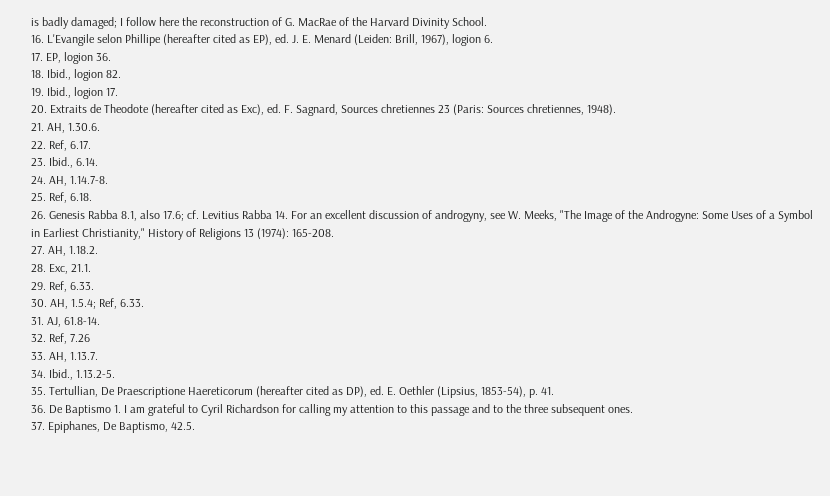is badly damaged; I follow here the reconstruction of G. MacRae of the Harvard Divinity School.
16. L'Evangile selon Phillipe (hereafter cited as EP), ed. J. E. Menard (Leiden: Brill, 1967), logion 6.
17. EP, logion 36.
18. Ibid., logion 82.
19. Ibid., logion 17.
20. Extraits de Theodote (hereafter cited as Exc), ed. F. Sagnard, Sources chretiennes 23 (Paris: Sources chretiennes, 1948).
21. AH, 1.30.6.
22. Ref, 6.17.
23. Ibid., 6.14.
24. AH, 1.14.7-8.
25. Ref, 6.18.
26. Genesis Rabba 8.1, also 17.6; cf. Levitius Rabba 14. For an excellent discussion of androgyny, see W. Meeks, "The Image of the Androgyne: Some Uses of a Symbol in Earliest Christianity," History of Religions 13 (1974): 165-208.
27. AH, 1.18.2.
28. Exc, 21.1.
29. Ref, 6.33.
30. AH, 1.5.4; Ref, 6.33.
31. AJ, 61.8-14.
32. Ref, 7.26
33. AH, 1.13.7.
34. Ibid., 1.13.2-5.
35. Tertullian, De Praescriptione Haereticorum (hereafter cited as DP), ed. E. Oethler (Lipsius, 1853-54), p. 41.
36. De Baptismo 1. I am grateful to Cyril Richardson for calling my attention to this passage and to the three subsequent ones.
37. Epiphanes, De Baptismo, 42.5.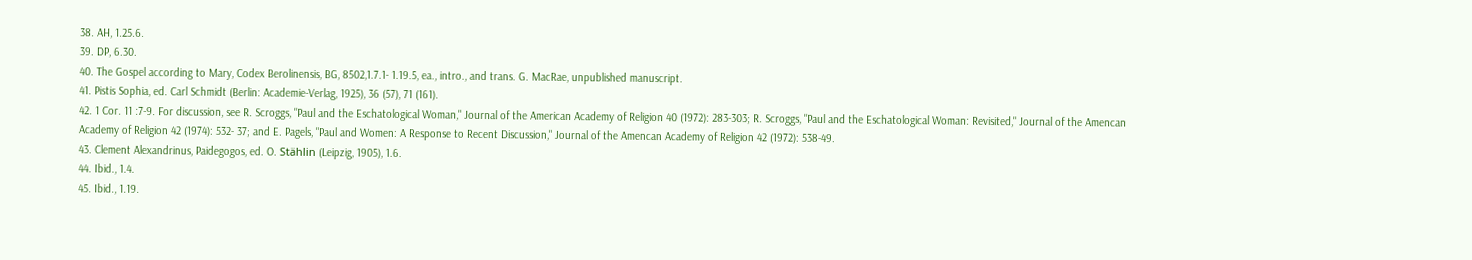38. AH, 1.25.6.
39. DP, 6.30.
40. The Gospel according to Mary, Codex Berolinensis, BG, 8502,1.7.1- 1.19.5, ea., intro., and trans. G. MacRae, unpublished manuscript.
41. Pistis Sophia, ed. Carl Schmidt (Berlin: Academie-Verlag, 1925), 36 (57), 71 (161).
42. 1 Cor. 11 :7-9. For discussion, see R. Scroggs, "Paul and the Eschatological Woman," Journal of the American Academy of Religion 40 (1972): 283-303; R. Scroggs, "Paul and the Eschatological Woman: Revisited," Journal of the Amencan Academy of Religion 42 (1974): 532- 37; and E. Pagels, "Paul and Women: A Response to Recent Discussion," Journal of the Amencan Academy of Religion 42 (1972): 538-49.
43. Clement Alexandrinus, Paidegogos, ed. O. Stählin (Leipzig, 1905), 1.6.
44. Ibid., 1.4.
45. Ibid., 1.19.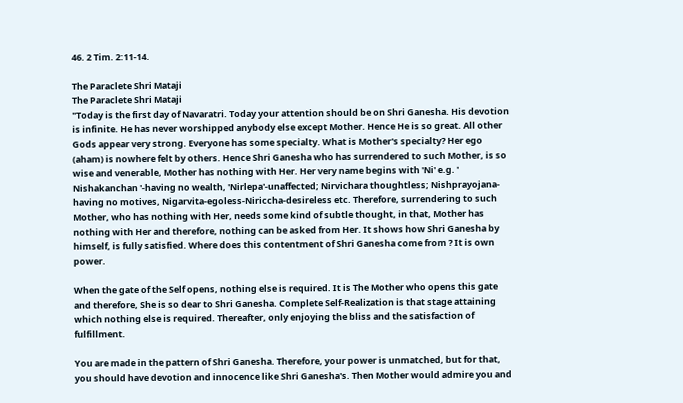46. 2 Tim. 2:11-14.

The Paraclete Shri Mataji
The Paraclete Shri Mataji
"Today is the first day of Navaratri. Today your attention should be on Shri Ganesha. His devotion is infinite. He has never worshipped anybody else except Mother. Hence He is so great. All other Gods appear very strong. Everyone has some specialty. What is Mother's specialty? Her ego (aham) is nowhere felt by others. Hence Shri Ganesha who has surrendered to such Mother, is so wise and venerable, Mother has nothing with Her. Her very name begins with 'Ni' e.g. ' Nishakanchan '-having no wealth, 'Nirlepa'-unaffected; Nirvichara thoughtless; Nishprayojana-having no motives, Nigarvita-egoless-Niriccha-desireless etc. Therefore, surrendering to such Mother, who has nothing with Her, needs some kind of subtle thought, in that, Mother has nothing with Her and therefore, nothing can be asked from Her. It shows how Shri Ganesha by himself, is fully satisfied. Where does this contentment of Shri Ganesha come from ? It is own power.

When the gate of the Self opens, nothing else is required. It is The Mother who opens this gate and therefore, She is so dear to Shri Ganesha. Complete Self-Realization is that stage attaining which nothing else is required. Thereafter, only enjoying the bliss and the satisfaction of fulfillment.

You are made in the pattern of Shri Ganesha. Therefore, your power is unmatched, but for that, you should have devotion and innocence like Shri Ganesha's. Then Mother would admire you and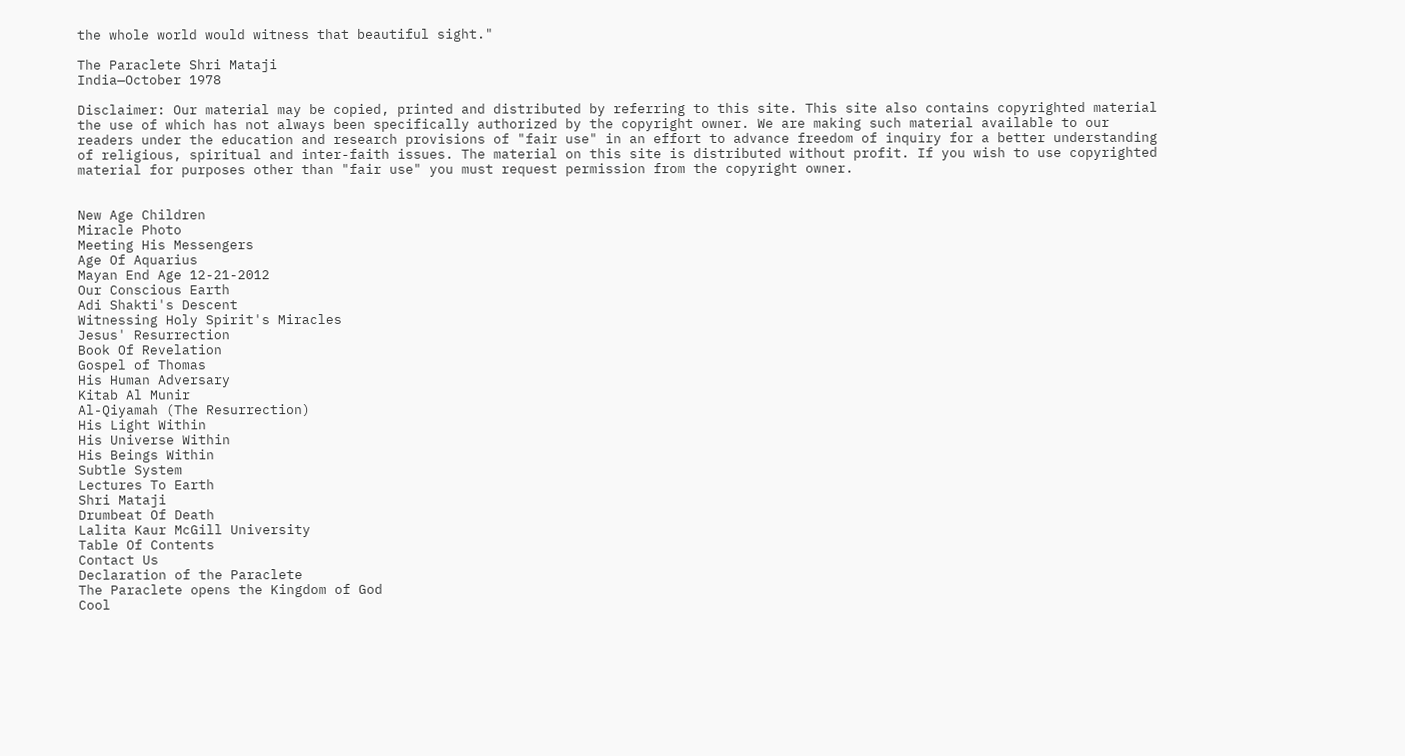the whole world would witness that beautiful sight."

The Paraclete Shri Mataji
India—October 1978

Disclaimer: Our material may be copied, printed and distributed by referring to this site. This site also contains copyrighted material the use of which has not always been specifically authorized by the copyright owner. We are making such material available to our readers under the education and research provisions of "fair use" in an effort to advance freedom of inquiry for a better understanding of religious, spiritual and inter-faith issues. The material on this site is distributed without profit. If you wish to use copyrighted material for purposes other than "fair use" you must request permission from the copyright owner.


New Age Children
Miracle Photo
Meeting His Messengers
Age Of Aquarius
Mayan End Age 12-21-2012
Our Conscious Earth
Adi Shakti's Descent
Witnessing Holy Spirit's Miracles
Jesus' Resurrection
Book Of Revelation
Gospel of Thomas
His Human Adversary
Kitab Al Munir
Al-Qiyamah (The Resurrection)
His Light Within
His Universe Within
His Beings Within
Subtle System
Lectures To Earth
Shri Mataji
Drumbeat Of Death
Lalita Kaur McGill University
Table Of Contents
Contact Us
Declaration of the Paraclete
The Paraclete opens the Kingdom of God
Cool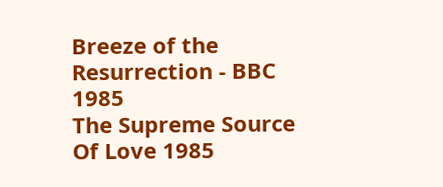Breeze of the Resurrection - BBC 1985
The Supreme Source Of Love 1985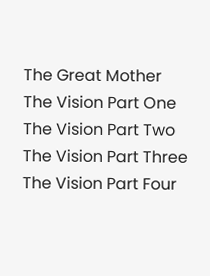The Great Mother
The Vision Part One
The Vision Part Two
The Vision Part Three
The Vision Part Four